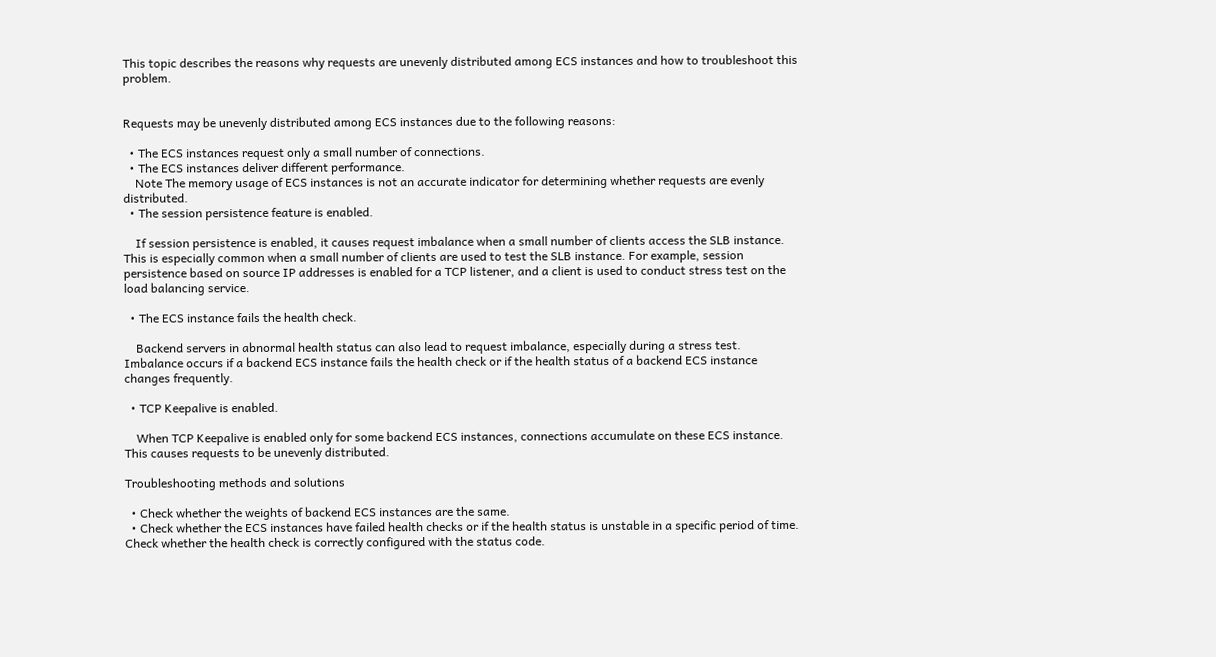This topic describes the reasons why requests are unevenly distributed among ECS instances and how to troubleshoot this problem.


Requests may be unevenly distributed among ECS instances due to the following reasons:

  • The ECS instances request only a small number of connections.
  • The ECS instances deliver different performance.
    Note The memory usage of ECS instances is not an accurate indicator for determining whether requests are evenly distributed.
  • The session persistence feature is enabled.

    If session persistence is enabled, it causes request imbalance when a small number of clients access the SLB instance. This is especially common when a small number of clients are used to test the SLB instance. For example, session persistence based on source IP addresses is enabled for a TCP listener, and a client is used to conduct stress test on the load balancing service.

  • The ECS instance fails the health check.

    Backend servers in abnormal health status can also lead to request imbalance, especially during a stress test. Imbalance occurs if a backend ECS instance fails the health check or if the health status of a backend ECS instance changes frequently.

  • TCP Keepalive is enabled.

    When TCP Keepalive is enabled only for some backend ECS instances, connections accumulate on these ECS instance. This causes requests to be unevenly distributed.

Troubleshooting methods and solutions

  • Check whether the weights of backend ECS instances are the same.
  • Check whether the ECS instances have failed health checks or if the health status is unstable in a specific period of time. Check whether the health check is correctly configured with the status code.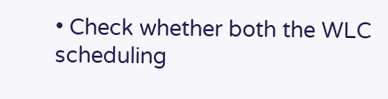• Check whether both the WLC scheduling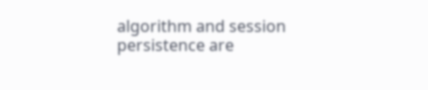algorithm and session persistence are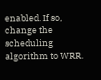enabled. If so, change the scheduling algorithm to WRR.